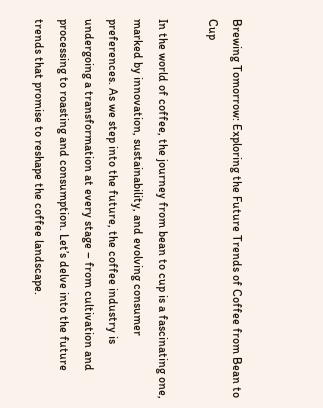Brewing Tomorrow: Exploring the Future Trends of Coffee from Bean to Cup

In the world of coffee, the journey from bean to cup is a fascinating one, marked by innovation, sustainability, and evolving consumer preferences. As we step into the future, the coffee industry is undergoing a transformation at every stage – from cultivation and processing to roasting and consumption. Let’s delve into the future trends that promise to reshape the coffee landscape.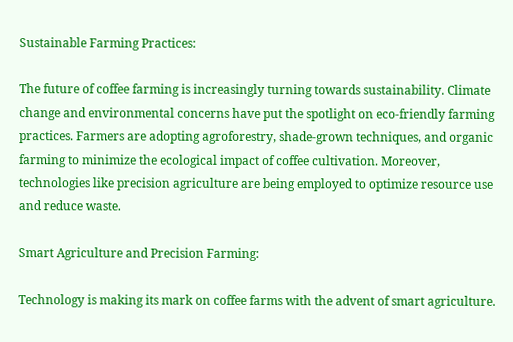Sustainable Farming Practices:

The future of coffee farming is increasingly turning towards sustainability. Climate change and environmental concerns have put the spotlight on eco-friendly farming practices. Farmers are adopting agroforestry, shade-grown techniques, and organic farming to minimize the ecological impact of coffee cultivation. Moreover, technologies like precision agriculture are being employed to optimize resource use and reduce waste.

Smart Agriculture and Precision Farming:

Technology is making its mark on coffee farms with the advent of smart agriculture.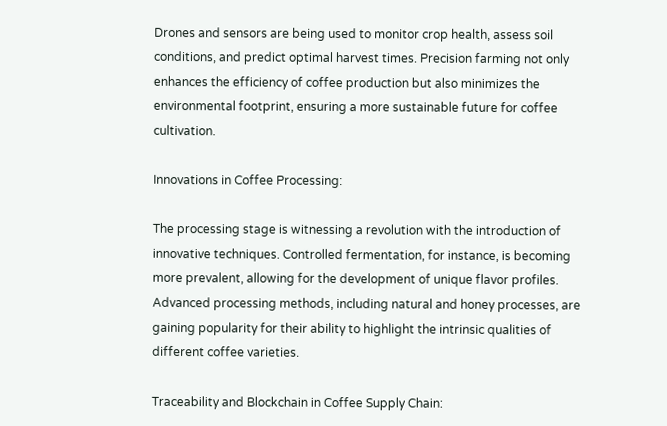Drones and sensors are being used to monitor crop health, assess soil conditions, and predict optimal harvest times. Precision farming not only enhances the efficiency of coffee production but also minimizes the environmental footprint, ensuring a more sustainable future for coffee cultivation.

Innovations in Coffee Processing:

The processing stage is witnessing a revolution with the introduction of innovative techniques. Controlled fermentation, for instance, is becoming more prevalent, allowing for the development of unique flavor profiles. Advanced processing methods, including natural and honey processes, are gaining popularity for their ability to highlight the intrinsic qualities of different coffee varieties.

Traceability and Blockchain in Coffee Supply Chain: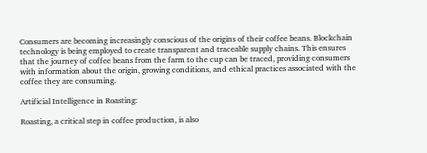Consumers are becoming increasingly conscious of the origins of their coffee beans. Blockchain technology is being employed to create transparent and traceable supply chains. This ensures that the journey of coffee beans from the farm to the cup can be traced, providing consumers with information about the origin, growing conditions, and ethical practices associated with the coffee they are consuming.

Artificial Intelligence in Roasting:

Roasting, a critical step in coffee production, is also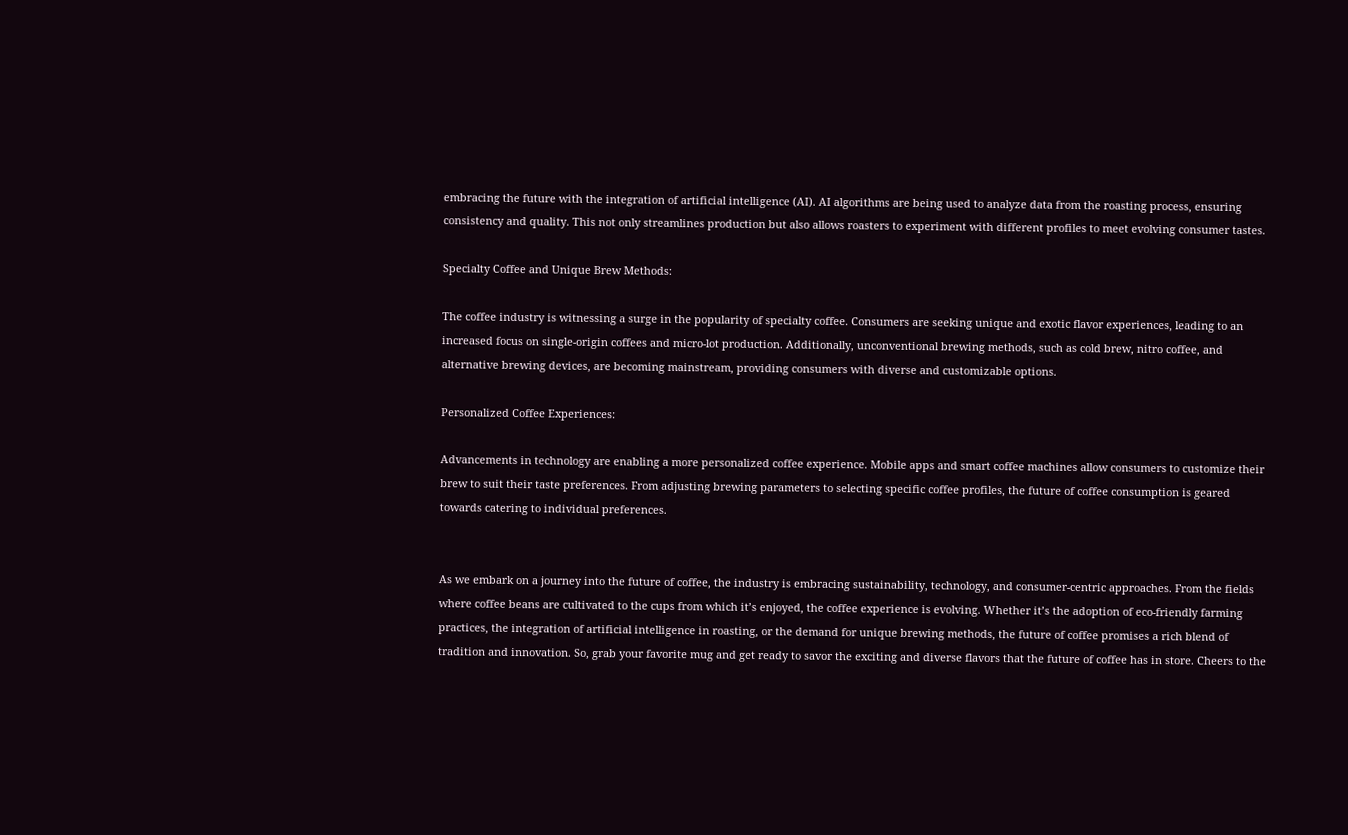embracing the future with the integration of artificial intelligence (AI). AI algorithms are being used to analyze data from the roasting process, ensuring consistency and quality. This not only streamlines production but also allows roasters to experiment with different profiles to meet evolving consumer tastes.

Specialty Coffee and Unique Brew Methods:

The coffee industry is witnessing a surge in the popularity of specialty coffee. Consumers are seeking unique and exotic flavor experiences, leading to an increased focus on single-origin coffees and micro-lot production. Additionally, unconventional brewing methods, such as cold brew, nitro coffee, and alternative brewing devices, are becoming mainstream, providing consumers with diverse and customizable options.

Personalized Coffee Experiences:

Advancements in technology are enabling a more personalized coffee experience. Mobile apps and smart coffee machines allow consumers to customize their brew to suit their taste preferences. From adjusting brewing parameters to selecting specific coffee profiles, the future of coffee consumption is geared towards catering to individual preferences.


As we embark on a journey into the future of coffee, the industry is embracing sustainability, technology, and consumer-centric approaches. From the fields where coffee beans are cultivated to the cups from which it’s enjoyed, the coffee experience is evolving. Whether it’s the adoption of eco-friendly farming practices, the integration of artificial intelligence in roasting, or the demand for unique brewing methods, the future of coffee promises a rich blend of tradition and innovation. So, grab your favorite mug and get ready to savor the exciting and diverse flavors that the future of coffee has in store. Cheers to the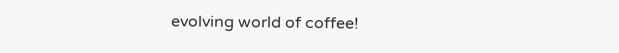evolving world of coffee!